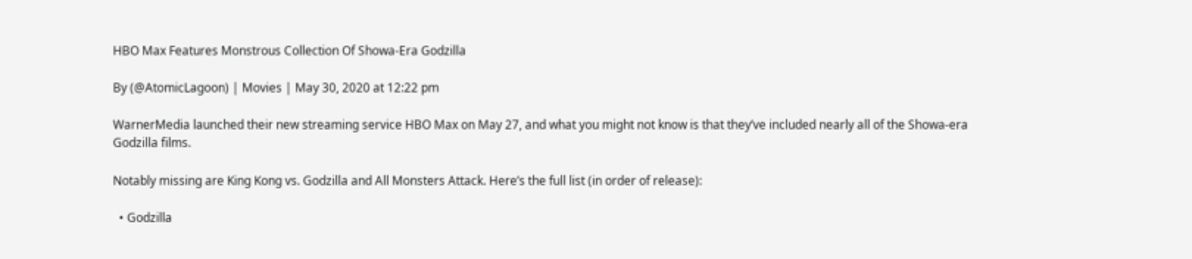HBO Max Features Monstrous Collection Of Showa-Era Godzilla

By (@AtomicLagoon) | Movies | May 30, 2020 at 12:22 pm

WarnerMedia launched their new streaming service HBO Max on May 27, and what you might not know is that they’ve included nearly all of the Showa-era Godzilla films.

Notably missing are King Kong vs. Godzilla and All Monsters Attack. Here’s the full list (in order of release):

  • Godzilla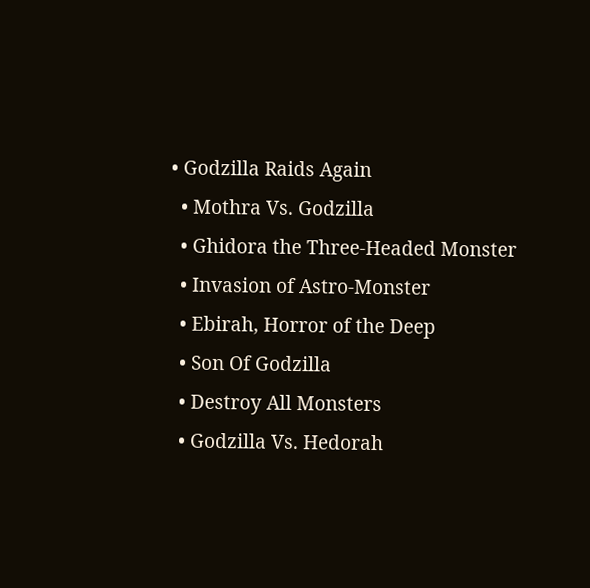• Godzilla Raids Again
  • Mothra Vs. Godzilla
  • Ghidora the Three-Headed Monster
  • Invasion of Astro-Monster
  • Ebirah, Horror of the Deep
  • Son Of Godzilla
  • Destroy All Monsters
  • Godzilla Vs. Hedorah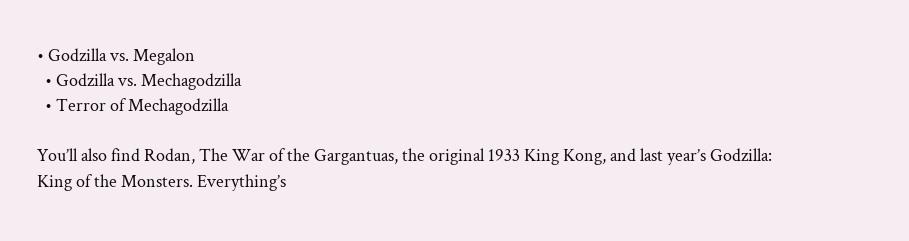• Godzilla vs. Megalon
  • Godzilla vs. Mechagodzilla
  • Terror of Mechagodzilla

You’ll also find Rodan, The War of the Gargantuas, the original 1933 King Kong, and last year’s Godzilla: King of the Monsters. Everything’s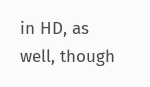in HD, as well, though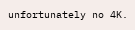unfortunately no 4K.